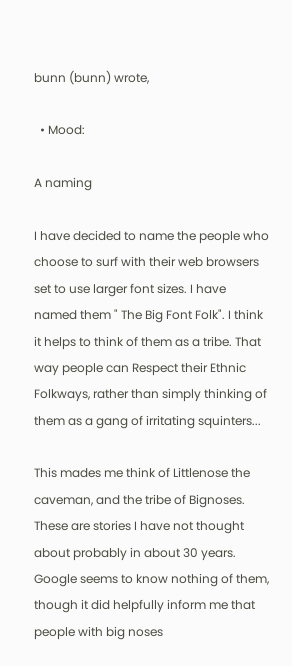bunn (bunn) wrote,

  • Mood:

A naming

I have decided to name the people who choose to surf with their web browsers set to use larger font sizes. I have named them " The Big Font Folk". I think it helps to think of them as a tribe. That way people can Respect their Ethnic Folkways, rather than simply thinking of them as a gang of irritating squinters...

This mades me think of Littlenose the caveman, and the tribe of Bignoses. These are stories I have not thought about probably in about 30 years. Google seems to know nothing of them, though it did helpfully inform me that people with big noses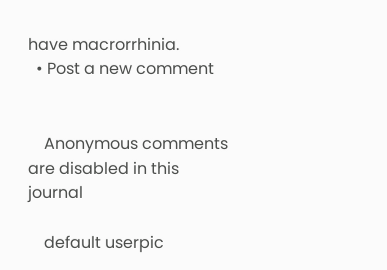have macrorrhinia.
  • Post a new comment


    Anonymous comments are disabled in this journal

    default userpic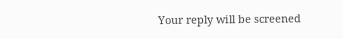Your reply will be screened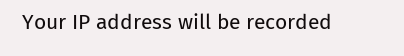Your IP address will be recorded